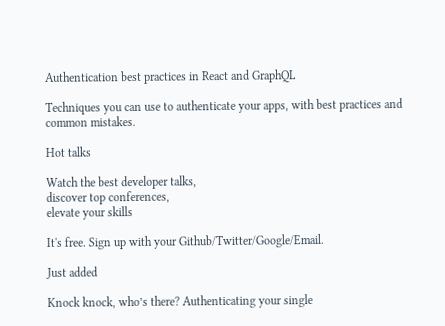Authentication best practices in React and GraphQL

Techniques you can use to authenticate your apps, with best practices and common mistakes.

Hot talks

Watch the best developer talks,
discover top conferences,
elevate your skills

It's free. Sign up with your Github/Twitter/Google/Email.

Just added

Knock knock, who’s there? Authenticating your single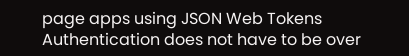page apps using JSON Web Tokens
Authentication does not have to be over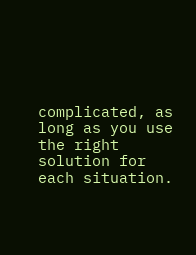complicated, as long as you use the right solution for each situation.